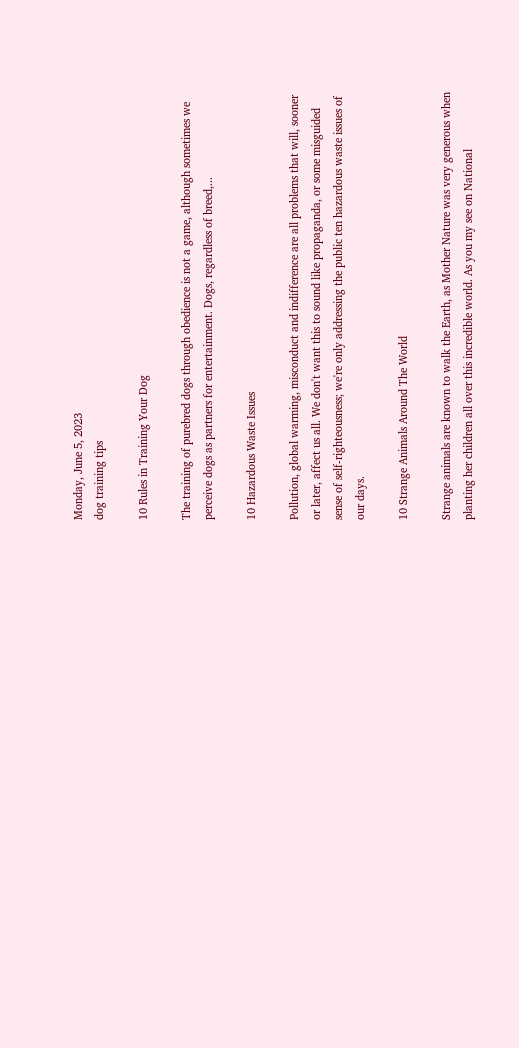Monday, June 5, 2023
dog training tips

10 Rules in Training Your Dog

The training of purebred dogs through obedience is not a game, although sometimes we perceive dogs as partners for entertainment. Dogs, regardless of breed,...

10 Hazardous Waste Issues

Pollution, global warming, misconduct and indifference are all problems that will, sooner or later, affect us all. We don't want this to sound like propaganda, or some misguided sense of self-righteousness; we're only addressing the public ten hazardous waste issues of our days.

10 Strange Animals Around The World

Strange animals are known to walk the Earth, as Mother Nature was very generous when planting her children all over this incredible world. As you my see on National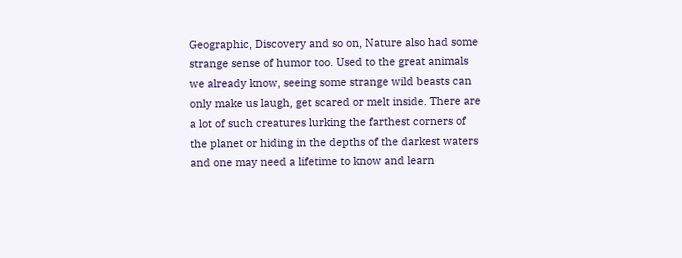Geographic, Discovery and so on, Nature also had some strange sense of humor too. Used to the great animals we already know, seeing some strange wild beasts can only make us laugh, get scared or melt inside. There are a lot of such creatures lurking the farthest corners of the planet or hiding in the depths of the darkest waters and one may need a lifetime to know and learn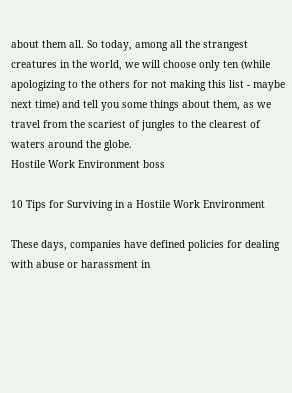about them all. So today, among all the strangest creatures in the world, we will choose only ten (while apologizing to the others for not making this list - maybe next time) and tell you some things about them, as we travel from the scariest of jungles to the clearest of waters around the globe.
Hostile Work Environment boss

10 Tips for Surviving in a Hostile Work Environment

These days, companies have defined policies for dealing with abuse or harassment in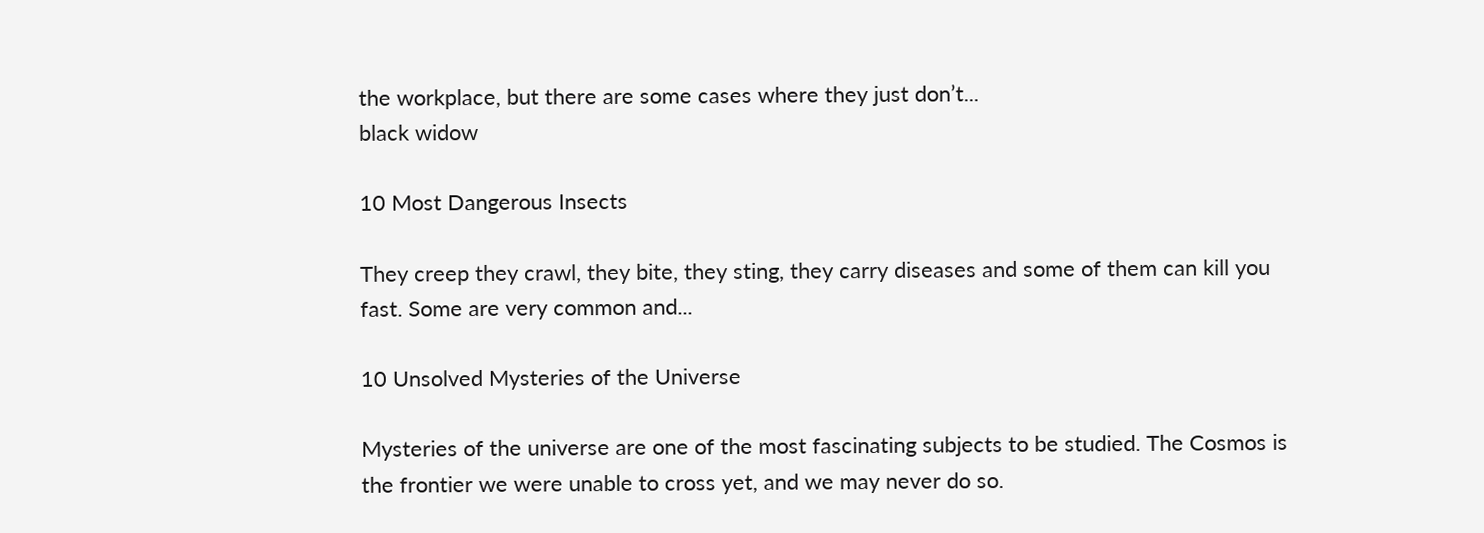the workplace, but there are some cases where they just don’t...
black widow

10 Most Dangerous Insects

They creep they crawl, they bite, they sting, they carry diseases and some of them can kill you fast. Some are very common and...

10 Unsolved Mysteries of the Universe

Mysteries of the universe are one of the most fascinating subjects to be studied. The Cosmos is the frontier we were unable to cross yet, and we may never do so.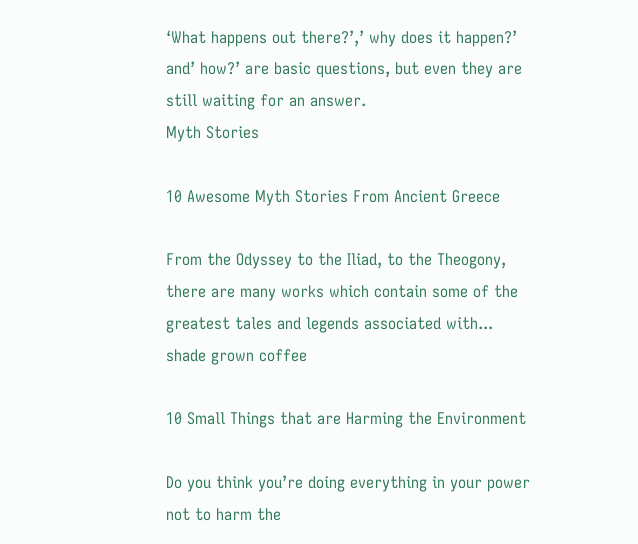‘What happens out there?’,’ why does it happen?’ and’ how?’ are basic questions, but even they are still waiting for an answer.
Myth Stories

10 Awesome Myth Stories From Ancient Greece

From the Odyssey to the Iliad, to the Theogony, there are many works which contain some of the greatest tales and legends associated with...
shade grown coffee

10 Small Things that are Harming the Environment

Do you think you’re doing everything in your power not to harm the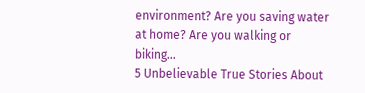environment? Are you saving water at home? Are you walking or biking...
5 Unbelievable True Stories About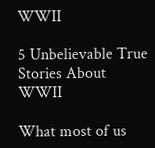WWII

5 Unbelievable True Stories About WWII

What most of us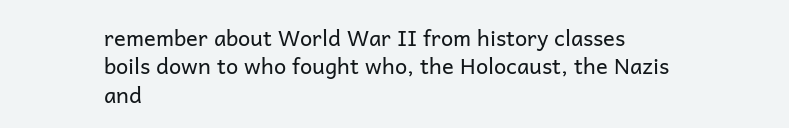remember about World War II from history classes boils down to who fought who, the Holocaust, the Nazis and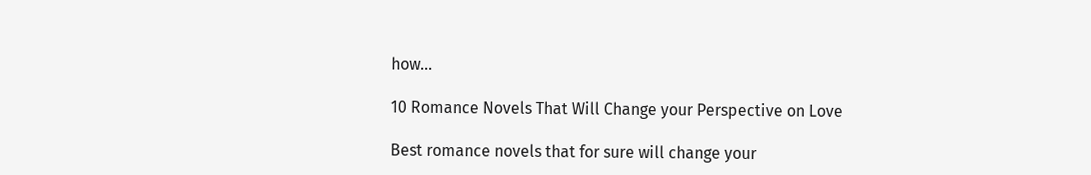how...

10 Romance Novels That Will Change your Perspective on Love

Best romance novels that for sure will change your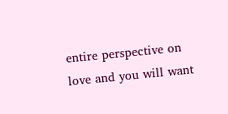entire perspective on love and you will want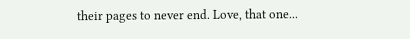their pages to never end. Love, that one...